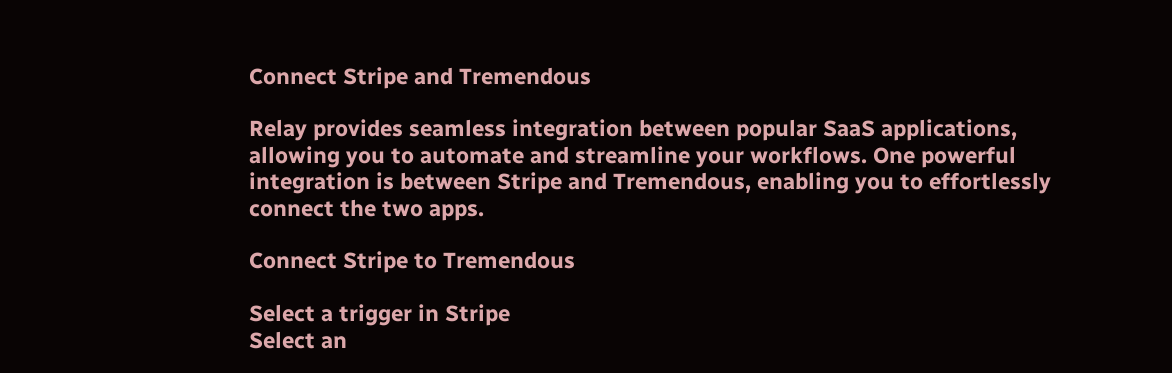Connect Stripe and Tremendous

Relay provides seamless integration between popular SaaS applications, allowing you to automate and streamline your workflows. One powerful integration is between Stripe and Tremendous, enabling you to effortlessly connect the two apps.

Connect Stripe to Tremendous

Select a trigger in Stripe
Select an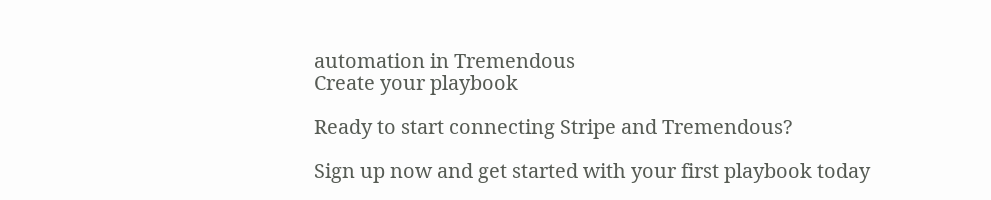automation in Tremendous
Create your playbook

Ready to start connecting Stripe and Tremendous?

Sign up now and get started with your first playbook today